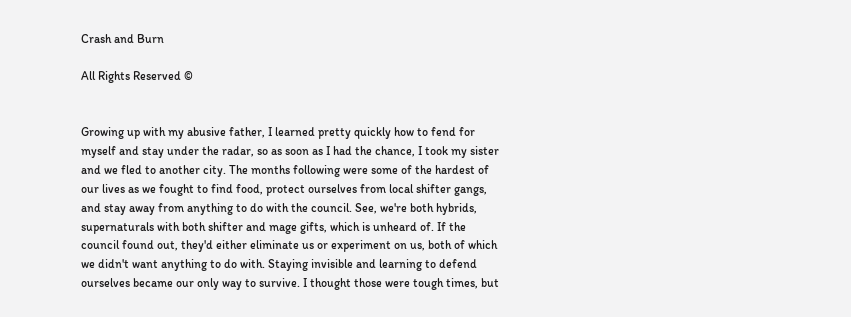Crash and Burn

All Rights Reserved ©


Growing up with my abusive father, I learned pretty quickly how to fend for myself and stay under the radar, so as soon as I had the chance, I took my sister and we fled to another city. The months following were some of the hardest of our lives as we fought to find food, protect ourselves from local shifter gangs, and stay away from anything to do with the council. See, we're both hybrids, supernaturals with both shifter and mage gifts, which is unheard of. If the council found out, they'd either eliminate us or experiment on us, both of which we didn't want anything to do with. Staying invisible and learning to defend ourselves became our only way to survive. I thought those were tough times, but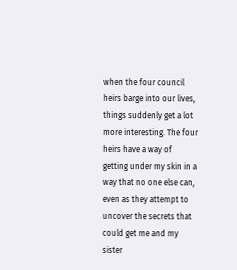when the four council heirs barge into our lives, things suddenly get a lot more interesting. The four heirs have a way of getting under my skin in a way that no one else can, even as they attempt to uncover the secrets that could get me and my sister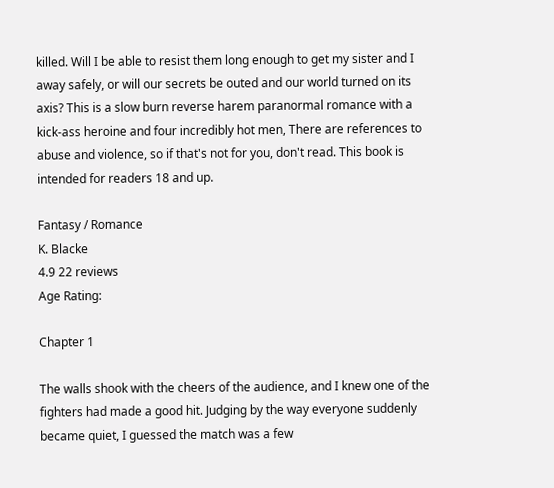killed. Will I be able to resist them long enough to get my sister and I away safely, or will our secrets be outed and our world turned on its axis? This is a slow burn reverse harem paranormal romance with a kick-ass heroine and four incredibly hot men, There are references to abuse and violence, so if that's not for you, don't read. This book is intended for readers 18 and up.

Fantasy / Romance
K. Blacke
4.9 22 reviews
Age Rating:

Chapter 1

The walls shook with the cheers of the audience, and I knew one of the fighters had made a good hit. Judging by the way everyone suddenly became quiet, I guessed the match was a few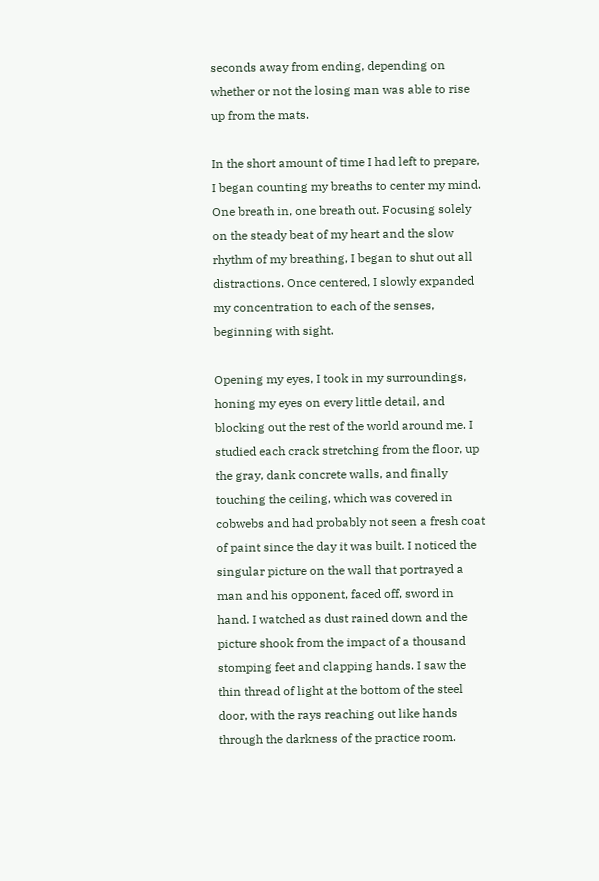seconds away from ending, depending on whether or not the losing man was able to rise up from the mats.

In the short amount of time I had left to prepare, I began counting my breaths to center my mind. One breath in, one breath out. Focusing solely on the steady beat of my heart and the slow rhythm of my breathing, I began to shut out all distractions. Once centered, I slowly expanded my concentration to each of the senses, beginning with sight.

Opening my eyes, I took in my surroundings, honing my eyes on every little detail, and blocking out the rest of the world around me. I studied each crack stretching from the floor, up the gray, dank concrete walls, and finally touching the ceiling, which was covered in cobwebs and had probably not seen a fresh coat of paint since the day it was built. I noticed the singular picture on the wall that portrayed a man and his opponent, faced off, sword in hand. I watched as dust rained down and the picture shook from the impact of a thousand stomping feet and clapping hands. I saw the thin thread of light at the bottom of the steel door, with the rays reaching out like hands through the darkness of the practice room.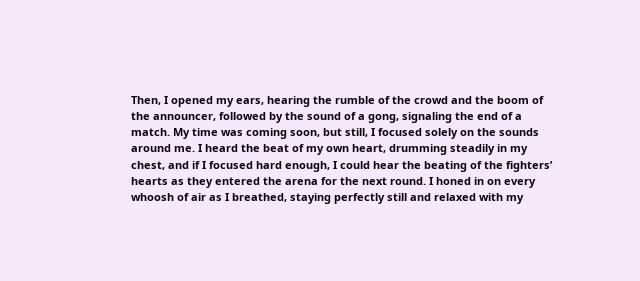Then, I opened my ears, hearing the rumble of the crowd and the boom of the announcer, followed by the sound of a gong, signaling the end of a match. My time was coming soon, but still, I focused solely on the sounds around me. I heard the beat of my own heart, drumming steadily in my chest, and if I focused hard enough, I could hear the beating of the fighters’ hearts as they entered the arena for the next round. I honed in on every whoosh of air as I breathed, staying perfectly still and relaxed with my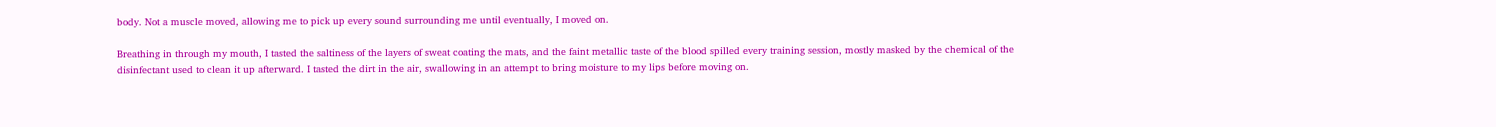body. Not a muscle moved, allowing me to pick up every sound surrounding me until eventually, I moved on.

Breathing in through my mouth, I tasted the saltiness of the layers of sweat coating the mats, and the faint metallic taste of the blood spilled every training session, mostly masked by the chemical of the disinfectant used to clean it up afterward. I tasted the dirt in the air, swallowing in an attempt to bring moisture to my lips before moving on.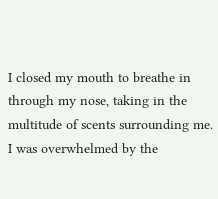I closed my mouth to breathe in through my nose, taking in the multitude of scents surrounding me. I was overwhelmed by the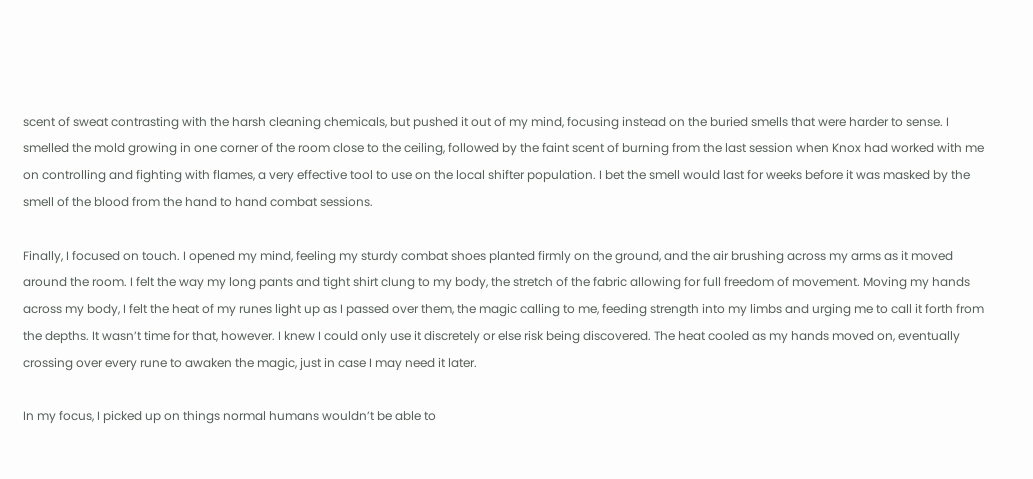scent of sweat contrasting with the harsh cleaning chemicals, but pushed it out of my mind, focusing instead on the buried smells that were harder to sense. I smelled the mold growing in one corner of the room close to the ceiling, followed by the faint scent of burning from the last session when Knox had worked with me on controlling and fighting with flames, a very effective tool to use on the local shifter population. I bet the smell would last for weeks before it was masked by the smell of the blood from the hand to hand combat sessions.

Finally, I focused on touch. I opened my mind, feeling my sturdy combat shoes planted firmly on the ground, and the air brushing across my arms as it moved around the room. I felt the way my long pants and tight shirt clung to my body, the stretch of the fabric allowing for full freedom of movement. Moving my hands across my body, I felt the heat of my runes light up as I passed over them, the magic calling to me, feeding strength into my limbs and urging me to call it forth from the depths. It wasn’t time for that, however. I knew I could only use it discretely or else risk being discovered. The heat cooled as my hands moved on, eventually crossing over every rune to awaken the magic, just in case I may need it later.

In my focus, I picked up on things normal humans wouldn’t be able to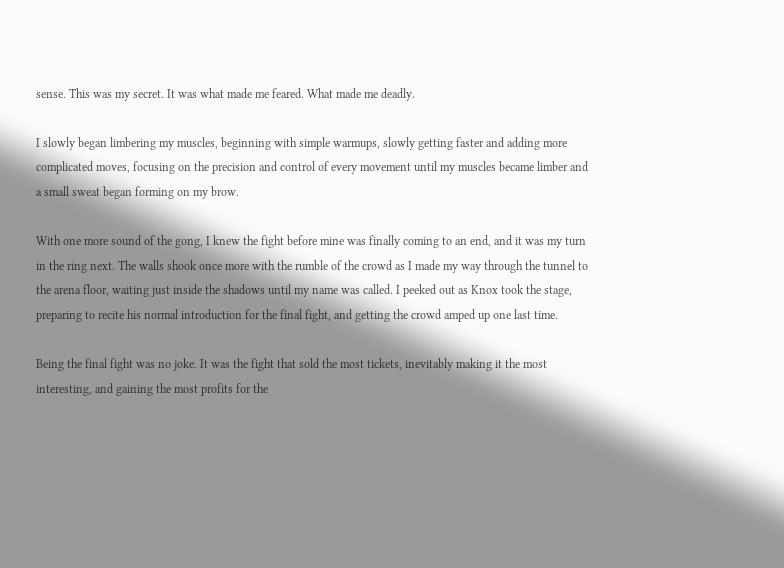sense. This was my secret. It was what made me feared. What made me deadly.

I slowly began limbering my muscles, beginning with simple warmups, slowly getting faster and adding more complicated moves, focusing on the precision and control of every movement until my muscles became limber and a small sweat began forming on my brow.

With one more sound of the gong, I knew the fight before mine was finally coming to an end, and it was my turn in the ring next. The walls shook once more with the rumble of the crowd as I made my way through the tunnel to the arena floor, waiting just inside the shadows until my name was called. I peeked out as Knox took the stage, preparing to recite his normal introduction for the final fight, and getting the crowd amped up one last time.

Being the final fight was no joke. It was the fight that sold the most tickets, inevitably making it the most interesting, and gaining the most profits for the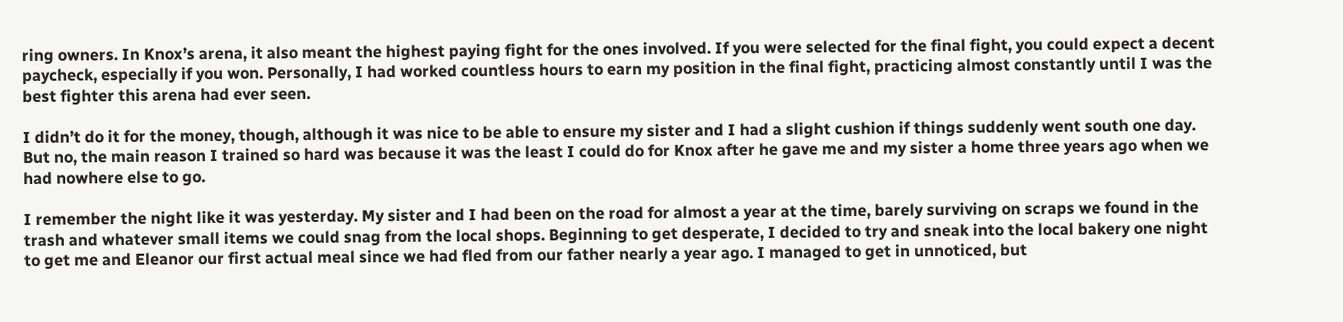ring owners. In Knox’s arena, it also meant the highest paying fight for the ones involved. If you were selected for the final fight, you could expect a decent paycheck, especially if you won. Personally, I had worked countless hours to earn my position in the final fight, practicing almost constantly until I was the best fighter this arena had ever seen.

I didn’t do it for the money, though, although it was nice to be able to ensure my sister and I had a slight cushion if things suddenly went south one day. But no, the main reason I trained so hard was because it was the least I could do for Knox after he gave me and my sister a home three years ago when we had nowhere else to go.

I remember the night like it was yesterday. My sister and I had been on the road for almost a year at the time, barely surviving on scraps we found in the trash and whatever small items we could snag from the local shops. Beginning to get desperate, I decided to try and sneak into the local bakery one night to get me and Eleanor our first actual meal since we had fled from our father nearly a year ago. I managed to get in unnoticed, but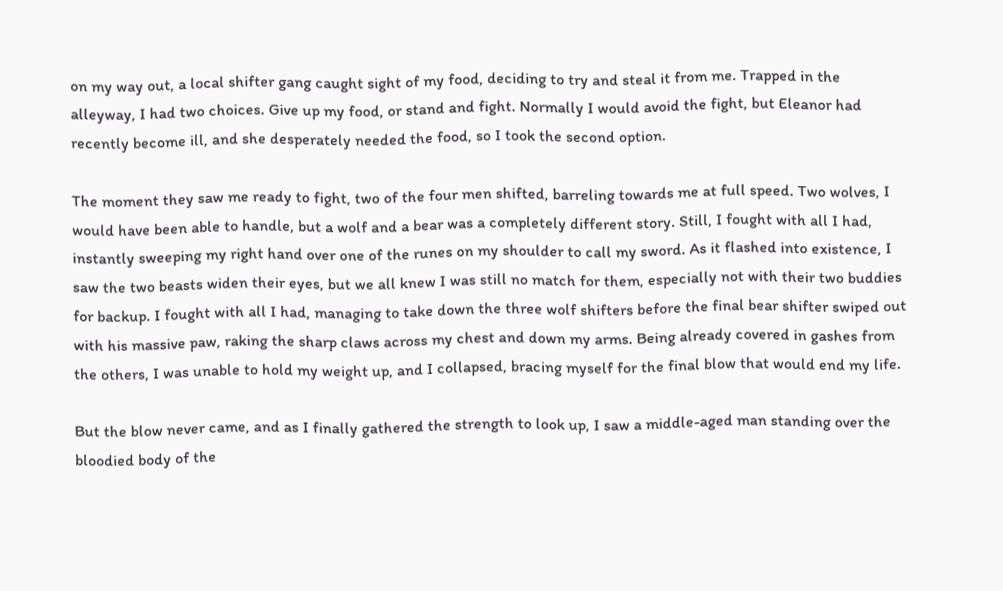on my way out, a local shifter gang caught sight of my food, deciding to try and steal it from me. Trapped in the alleyway, I had two choices. Give up my food, or stand and fight. Normally I would avoid the fight, but Eleanor had recently become ill, and she desperately needed the food, so I took the second option.

The moment they saw me ready to fight, two of the four men shifted, barreling towards me at full speed. Two wolves, I would have been able to handle, but a wolf and a bear was a completely different story. Still, I fought with all I had, instantly sweeping my right hand over one of the runes on my shoulder to call my sword. As it flashed into existence, I saw the two beasts widen their eyes, but we all knew I was still no match for them, especially not with their two buddies for backup. I fought with all I had, managing to take down the three wolf shifters before the final bear shifter swiped out with his massive paw, raking the sharp claws across my chest and down my arms. Being already covered in gashes from the others, I was unable to hold my weight up, and I collapsed, bracing myself for the final blow that would end my life.

But the blow never came, and as I finally gathered the strength to look up, I saw a middle-aged man standing over the bloodied body of the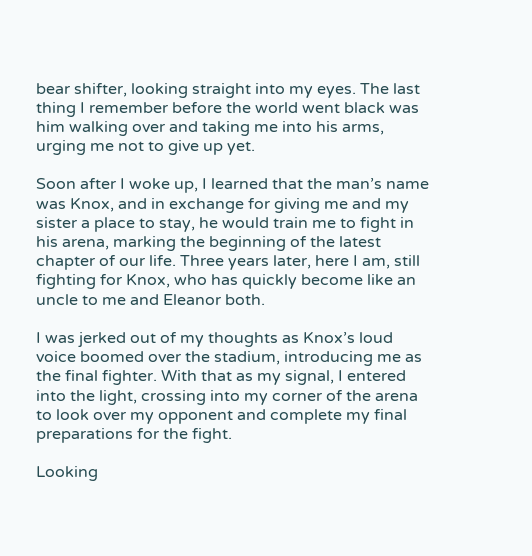bear shifter, looking straight into my eyes. The last thing I remember before the world went black was him walking over and taking me into his arms, urging me not to give up yet.

Soon after I woke up, I learned that the man’s name was Knox, and in exchange for giving me and my sister a place to stay, he would train me to fight in his arena, marking the beginning of the latest chapter of our life. Three years later, here I am, still fighting for Knox, who has quickly become like an uncle to me and Eleanor both.

I was jerked out of my thoughts as Knox’s loud voice boomed over the stadium, introducing me as the final fighter. With that as my signal, I entered into the light, crossing into my corner of the arena to look over my opponent and complete my final preparations for the fight.

Looking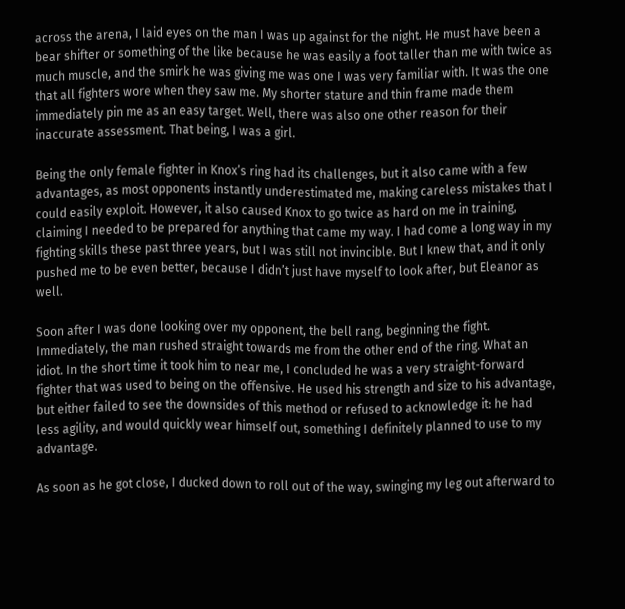across the arena, I laid eyes on the man I was up against for the night. He must have been a bear shifter or something of the like because he was easily a foot taller than me with twice as much muscle, and the smirk he was giving me was one I was very familiar with. It was the one that all fighters wore when they saw me. My shorter stature and thin frame made them immediately pin me as an easy target. Well, there was also one other reason for their inaccurate assessment. That being, I was a girl.

Being the only female fighter in Knox’s ring had its challenges, but it also came with a few advantages, as most opponents instantly underestimated me, making careless mistakes that I could easily exploit. However, it also caused Knox to go twice as hard on me in training, claiming I needed to be prepared for anything that came my way. I had come a long way in my fighting skills these past three years, but I was still not invincible. But I knew that, and it only pushed me to be even better, because I didn’t just have myself to look after, but Eleanor as well.

Soon after I was done looking over my opponent, the bell rang, beginning the fight. Immediately, the man rushed straight towards me from the other end of the ring. What an idiot. In the short time it took him to near me, I concluded he was a very straight-forward fighter that was used to being on the offensive. He used his strength and size to his advantage, but either failed to see the downsides of this method or refused to acknowledge it: he had less agility, and would quickly wear himself out, something I definitely planned to use to my advantage.

As soon as he got close, I ducked down to roll out of the way, swinging my leg out afterward to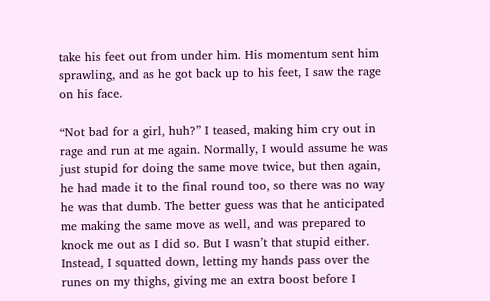take his feet out from under him. His momentum sent him sprawling, and as he got back up to his feet, I saw the rage on his face.

“Not bad for a girl, huh?” I teased, making him cry out in rage and run at me again. Normally, I would assume he was just stupid for doing the same move twice, but then again, he had made it to the final round too, so there was no way he was that dumb. The better guess was that he anticipated me making the same move as well, and was prepared to knock me out as I did so. But I wasn’t that stupid either. Instead, I squatted down, letting my hands pass over the runes on my thighs, giving me an extra boost before I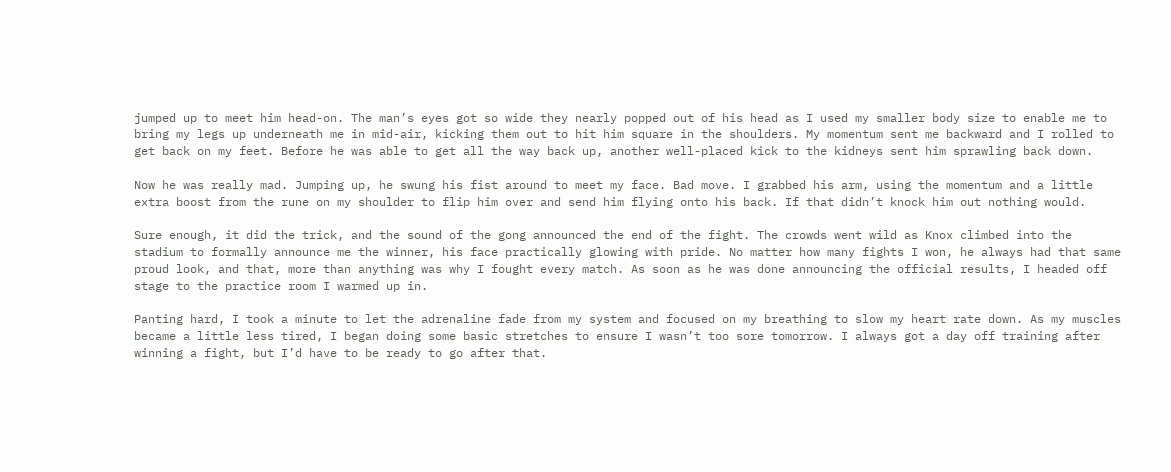jumped up to meet him head-on. The man’s eyes got so wide they nearly popped out of his head as I used my smaller body size to enable me to bring my legs up underneath me in mid-air, kicking them out to hit him square in the shoulders. My momentum sent me backward and I rolled to get back on my feet. Before he was able to get all the way back up, another well-placed kick to the kidneys sent him sprawling back down.

Now he was really mad. Jumping up, he swung his fist around to meet my face. Bad move. I grabbed his arm, using the momentum and a little extra boost from the rune on my shoulder to flip him over and send him flying onto his back. If that didn’t knock him out nothing would.

Sure enough, it did the trick, and the sound of the gong announced the end of the fight. The crowds went wild as Knox climbed into the stadium to formally announce me the winner, his face practically glowing with pride. No matter how many fights I won, he always had that same proud look, and that, more than anything was why I fought every match. As soon as he was done announcing the official results, I headed off stage to the practice room I warmed up in.

Panting hard, I took a minute to let the adrenaline fade from my system and focused on my breathing to slow my heart rate down. As my muscles became a little less tired, I began doing some basic stretches to ensure I wasn’t too sore tomorrow. I always got a day off training after winning a fight, but I’d have to be ready to go after that.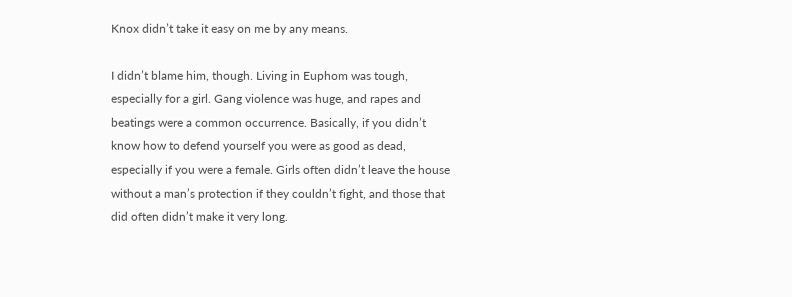Knox didn’t take it easy on me by any means.

I didn’t blame him, though. Living in Euphom was tough, especially for a girl. Gang violence was huge, and rapes and beatings were a common occurrence. Basically, if you didn’t know how to defend yourself you were as good as dead, especially if you were a female. Girls often didn’t leave the house without a man’s protection if they couldn’t fight, and those that did often didn’t make it very long.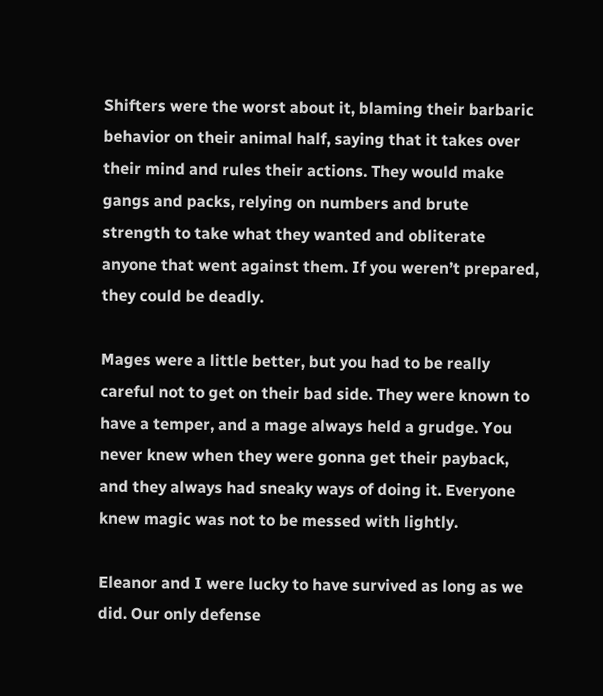Shifters were the worst about it, blaming their barbaric behavior on their animal half, saying that it takes over their mind and rules their actions. They would make gangs and packs, relying on numbers and brute strength to take what they wanted and obliterate anyone that went against them. If you weren’t prepared, they could be deadly.

Mages were a little better, but you had to be really careful not to get on their bad side. They were known to have a temper, and a mage always held a grudge. You never knew when they were gonna get their payback, and they always had sneaky ways of doing it. Everyone knew magic was not to be messed with lightly.

Eleanor and I were lucky to have survived as long as we did. Our only defense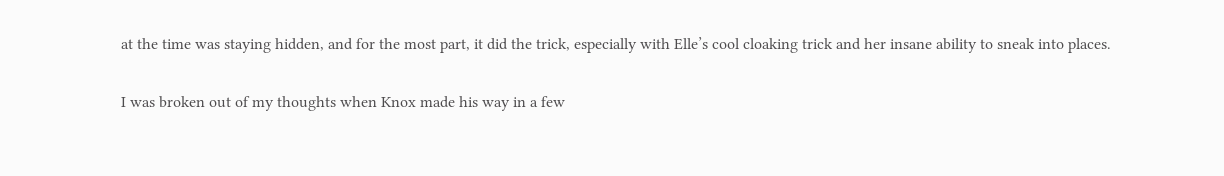at the time was staying hidden, and for the most part, it did the trick, especially with Elle’s cool cloaking trick and her insane ability to sneak into places.

I was broken out of my thoughts when Knox made his way in a few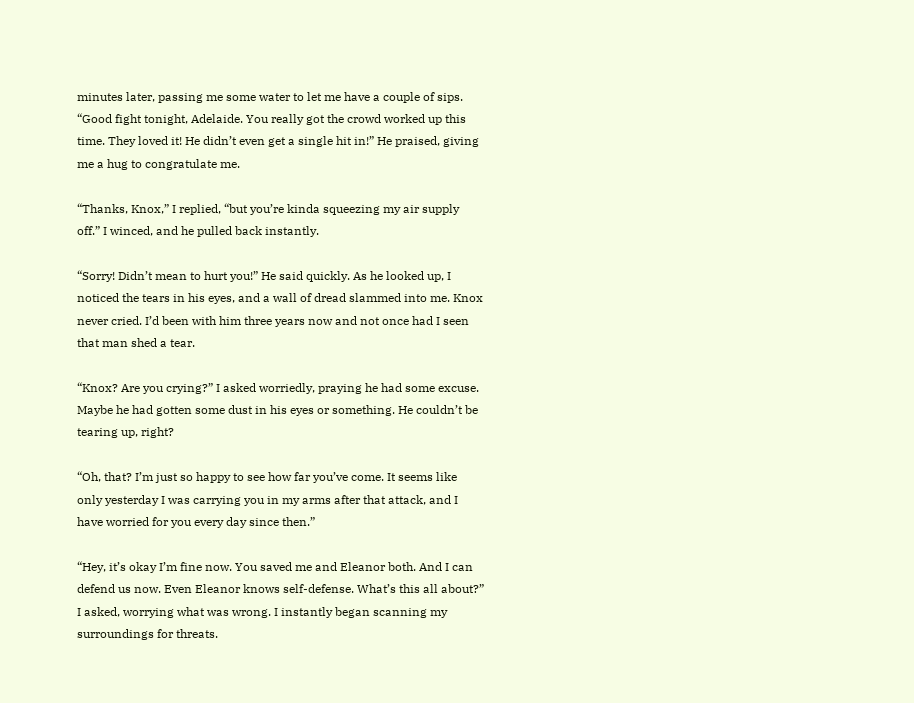minutes later, passing me some water to let me have a couple of sips. “Good fight tonight, Adelaide. You really got the crowd worked up this time. They loved it! He didn’t even get a single hit in!” He praised, giving me a hug to congratulate me.

“Thanks, Knox,” I replied, “but you’re kinda squeezing my air supply off.” I winced, and he pulled back instantly.

“Sorry! Didn’t mean to hurt you!” He said quickly. As he looked up, I noticed the tears in his eyes, and a wall of dread slammed into me. Knox never cried. I’d been with him three years now and not once had I seen that man shed a tear.

“Knox? Are you crying?” I asked worriedly, praying he had some excuse. Maybe he had gotten some dust in his eyes or something. He couldn’t be tearing up, right?

“Oh, that? I’m just so happy to see how far you’ve come. It seems like only yesterday I was carrying you in my arms after that attack, and I have worried for you every day since then.”

“Hey, it’s okay I’m fine now. You saved me and Eleanor both. And I can defend us now. Even Eleanor knows self-defense. What’s this all about?” I asked, worrying what was wrong. I instantly began scanning my surroundings for threats.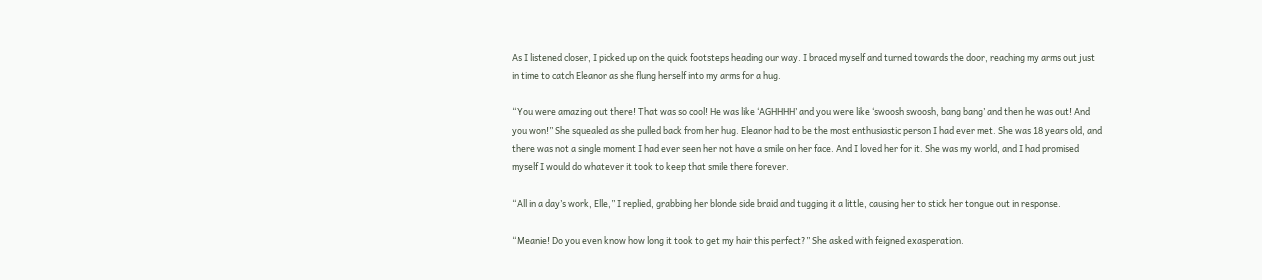As I listened closer, I picked up on the quick footsteps heading our way. I braced myself and turned towards the door, reaching my arms out just in time to catch Eleanor as she flung herself into my arms for a hug.

“You were amazing out there! That was so cool! He was like ‘AGHHHH’ and you were like ‘swoosh swoosh, bang bang’ and then he was out! And you won!” She squealed as she pulled back from her hug. Eleanor had to be the most enthusiastic person I had ever met. She was 18 years old, and there was not a single moment I had ever seen her not have a smile on her face. And I loved her for it. She was my world, and I had promised myself I would do whatever it took to keep that smile there forever.

“All in a day’s work, Elle,” I replied, grabbing her blonde side braid and tugging it a little, causing her to stick her tongue out in response.

“Meanie! Do you even know how long it took to get my hair this perfect?” She asked with feigned exasperation.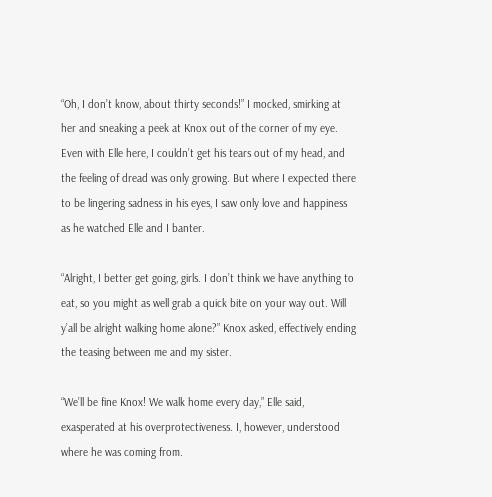“Oh, I don’t know, about thirty seconds!” I mocked, smirking at her and sneaking a peek at Knox out of the corner of my eye. Even with Elle here, I couldn’t get his tears out of my head, and the feeling of dread was only growing. But where I expected there to be lingering sadness in his eyes, I saw only love and happiness as he watched Elle and I banter.

“Alright, I better get going, girls. I don’t think we have anything to eat, so you might as well grab a quick bite on your way out. Will y’all be alright walking home alone?” Knox asked, effectively ending the teasing between me and my sister.

“We’ll be fine Knox! We walk home every day,” Elle said, exasperated at his overprotectiveness. I, however, understood where he was coming from.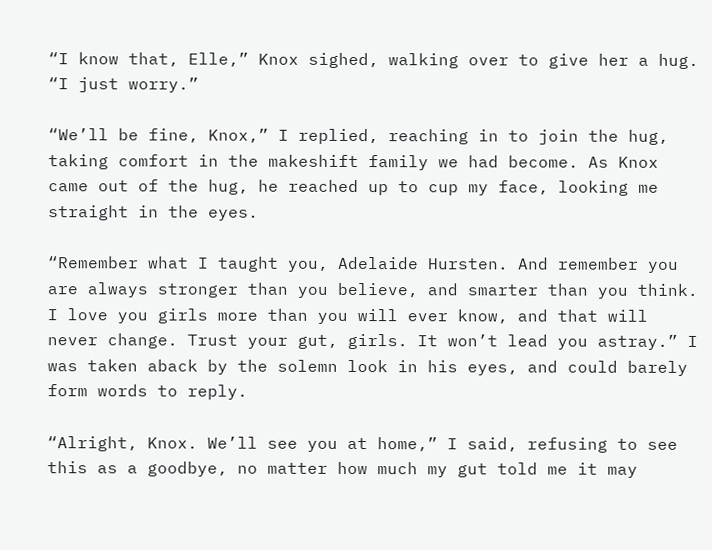“I know that, Elle,” Knox sighed, walking over to give her a hug. “I just worry.”

“We’ll be fine, Knox,” I replied, reaching in to join the hug, taking comfort in the makeshift family we had become. As Knox came out of the hug, he reached up to cup my face, looking me straight in the eyes.

“Remember what I taught you, Adelaide Hursten. And remember you are always stronger than you believe, and smarter than you think. I love you girls more than you will ever know, and that will never change. Trust your gut, girls. It won’t lead you astray.” I was taken aback by the solemn look in his eyes, and could barely form words to reply.

“Alright, Knox. We’ll see you at home,” I said, refusing to see this as a goodbye, no matter how much my gut told me it may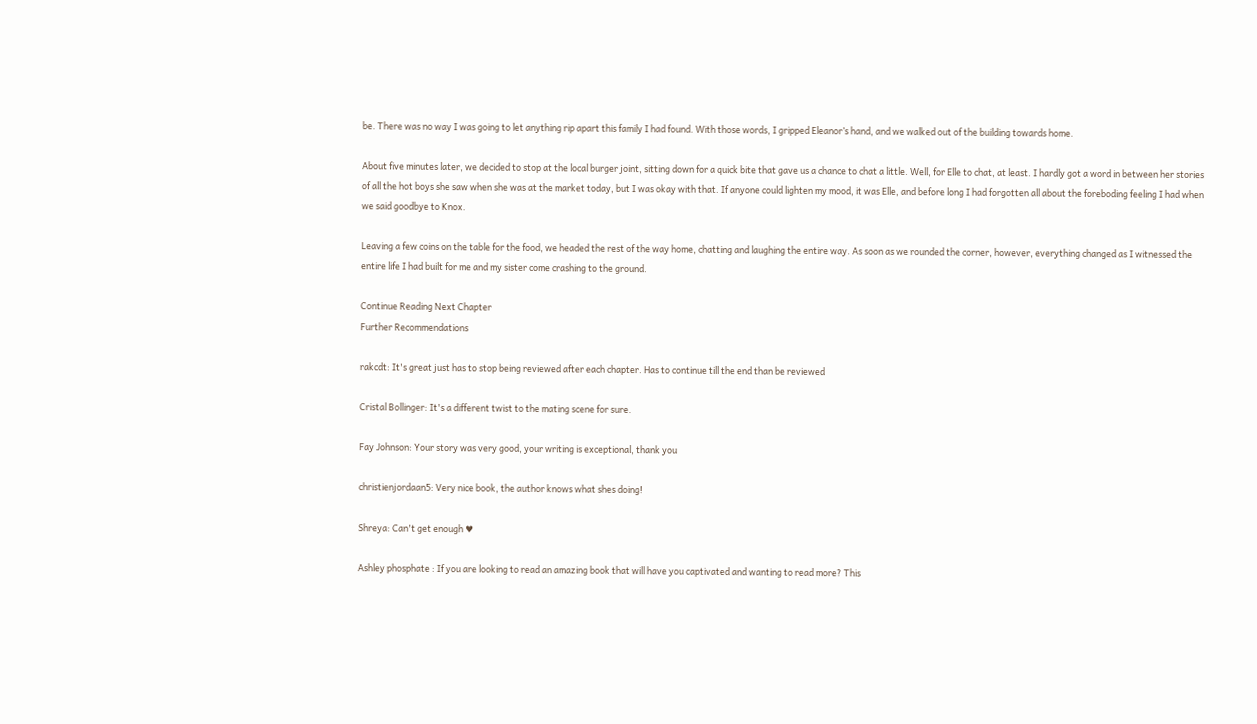be. There was no way I was going to let anything rip apart this family I had found. With those words, I gripped Eleanor’s hand, and we walked out of the building towards home.

About five minutes later, we decided to stop at the local burger joint, sitting down for a quick bite that gave us a chance to chat a little. Well, for Elle to chat, at least. I hardly got a word in between her stories of all the hot boys she saw when she was at the market today, but I was okay with that. If anyone could lighten my mood, it was Elle, and before long I had forgotten all about the foreboding feeling I had when we said goodbye to Knox.

Leaving a few coins on the table for the food, we headed the rest of the way home, chatting and laughing the entire way. As soon as we rounded the corner, however, everything changed as I witnessed the entire life I had built for me and my sister come crashing to the ground.

Continue Reading Next Chapter
Further Recommendations

rakcdt: It's great just has to stop being reviewed after each chapter. Has to continue till the end than be reviewed

Cristal Bollinger: It's a different twist to the mating scene for sure.

Fay Johnson: Your story was very good, your writing is exceptional, thank you

christienjordaan5: Very nice book, the author knows what shes doing!

Shreya: Can't get enough ♥

Ashley phosphate : If you are looking to read an amazing book that will have you captivated and wanting to read more? This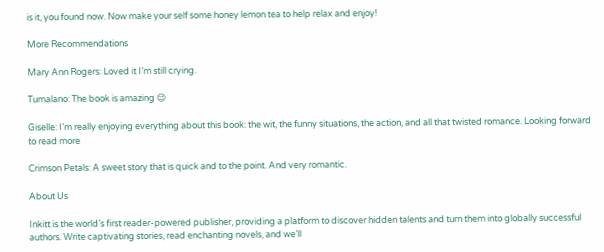is it, you found now. Now make your self some honey lemon tea to help relax and enjoy!

More Recommendations

Mary Ann Rogers: Loved it I’m still crying.

Tumalano: The book is amazing 😌

Giselle: I’m really enjoying everything about this book: the wit, the funny situations, the action, and all that twisted romance. Looking forward to read more

Crimson Petals: A sweet story that is quick and to the point. And very romantic.

About Us

Inkitt is the world’s first reader-powered publisher, providing a platform to discover hidden talents and turn them into globally successful authors. Write captivating stories, read enchanting novels, and we’ll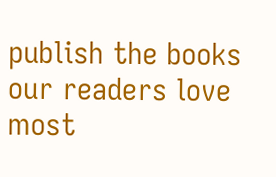publish the books our readers love most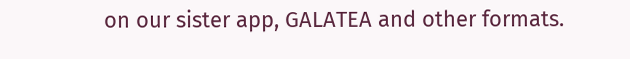on our sister app, GALATEA and other formats.